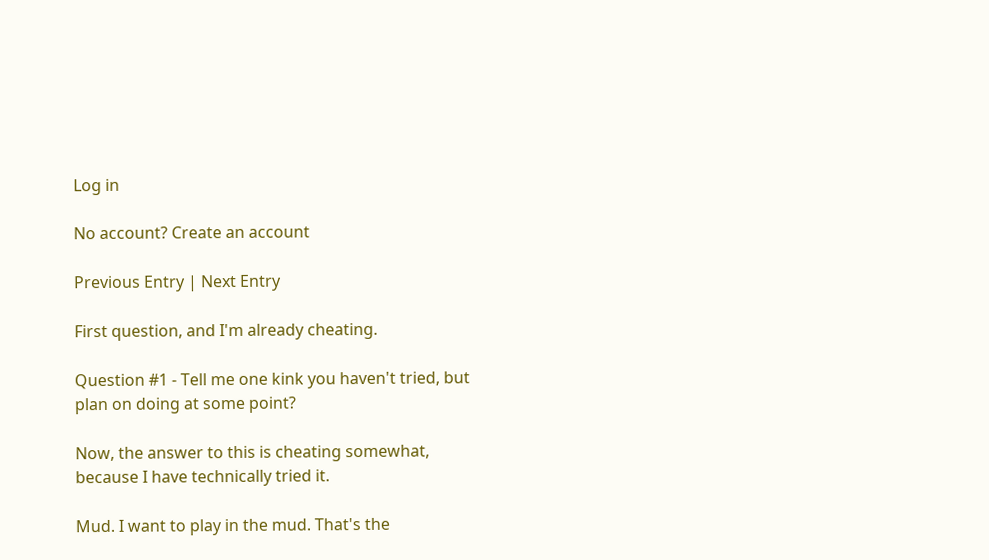Log in

No account? Create an account

Previous Entry | Next Entry

First question, and I'm already cheating.

Question #1 - Tell me one kink you haven't tried, but plan on doing at some point?

Now, the answer to this is cheating somewhat, because I have technically tried it.

Mud. I want to play in the mud. That's the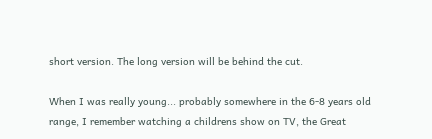short version. The long version will be behind the cut.

When I was really young... probably somewhere in the 6-8 years old range, I remember watching a childrens show on TV, the Great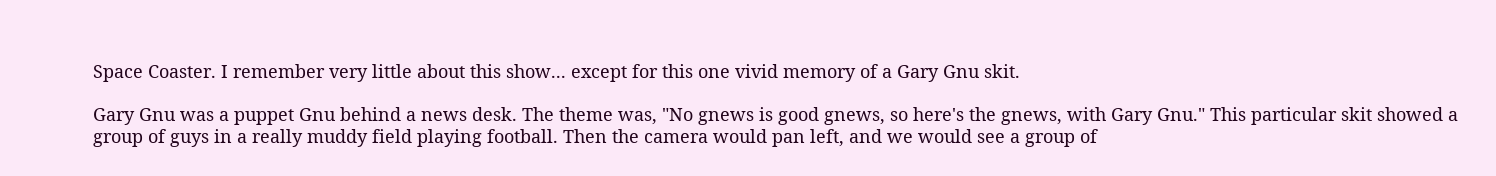Space Coaster. I remember very little about this show... except for this one vivid memory of a Gary Gnu skit.

Gary Gnu was a puppet Gnu behind a news desk. The theme was, "No gnews is good gnews, so here's the gnews, with Gary Gnu." This particular skit showed a group of guys in a really muddy field playing football. Then the camera would pan left, and we would see a group of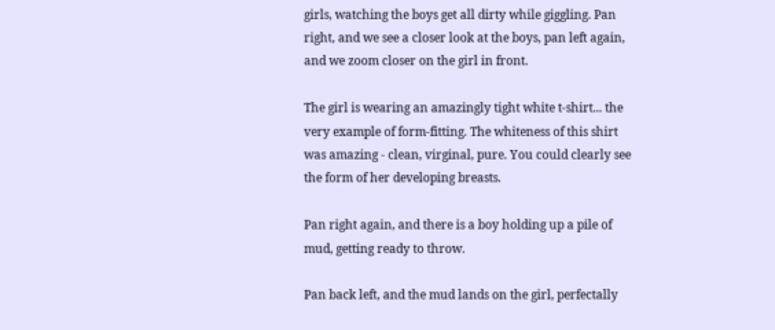girls, watching the boys get all dirty while giggling. Pan right, and we see a closer look at the boys, pan left again, and we zoom closer on the girl in front.

The girl is wearing an amazingly tight white t-shirt... the very example of form-fitting. The whiteness of this shirt was amazing - clean, virginal, pure. You could clearly see the form of her developing breasts.

Pan right again, and there is a boy holding up a pile of mud, getting ready to throw.

Pan back left, and the mud lands on the girl, perfectally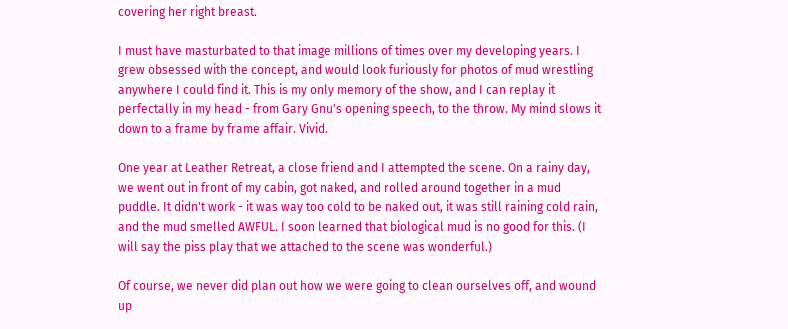covering her right breast.

I must have masturbated to that image millions of times over my developing years. I grew obsessed with the concept, and would look furiously for photos of mud wrestling anywhere I could find it. This is my only memory of the show, and I can replay it perfectally in my head - from Gary Gnu's opening speech, to the throw. My mind slows it down to a frame by frame affair. Vivid.

One year at Leather Retreat, a close friend and I attempted the scene. On a rainy day, we went out in front of my cabin, got naked, and rolled around together in a mud puddle. It didn't work - it was way too cold to be naked out, it was still raining cold rain, and the mud smelled AWFUL. I soon learned that biological mud is no good for this. (I will say the piss play that we attached to the scene was wonderful.)

Of course, we never did plan out how we were going to clean ourselves off, and wound up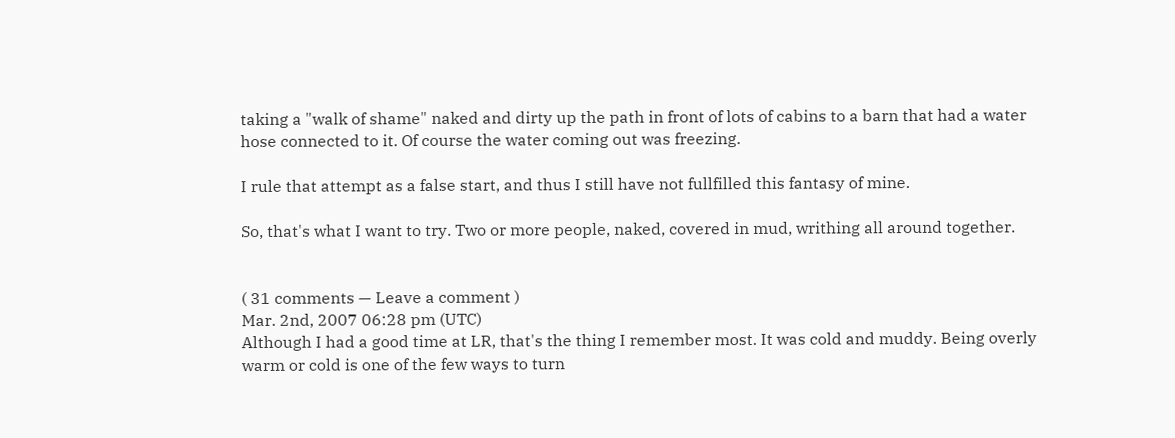taking a "walk of shame" naked and dirty up the path in front of lots of cabins to a barn that had a water hose connected to it. Of course the water coming out was freezing.

I rule that attempt as a false start, and thus I still have not fullfilled this fantasy of mine.

So, that's what I want to try. Two or more people, naked, covered in mud, writhing all around together.


( 31 comments — Leave a comment )
Mar. 2nd, 2007 06:28 pm (UTC)
Although I had a good time at LR, that's the thing I remember most. It was cold and muddy. Being overly warm or cold is one of the few ways to turn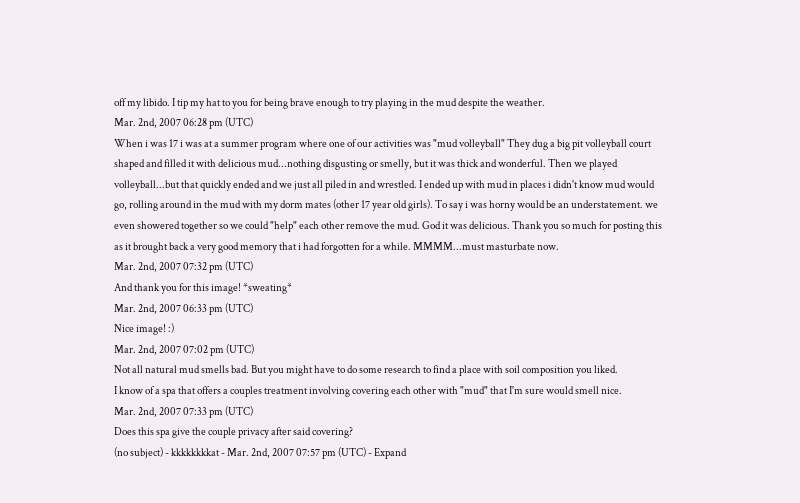off my libido. I tip my hat to you for being brave enough to try playing in the mud despite the weather.
Mar. 2nd, 2007 06:28 pm (UTC)
When i was 17 i was at a summer program where one of our activities was "mud volleyball" They dug a big pit volleyball court shaped and filled it with delicious mud...nothing disgusting or smelly, but it was thick and wonderful. Then we played volleyball...but that quickly ended and we just all piled in and wrestled. I ended up with mud in places i didn't know mud would go, rolling around in the mud with my dorm mates (other 17 year old girls). To say i was horny would be an understatement. we even showered together so we could "help" each other remove the mud. God it was delicious. Thank you so much for posting this as it brought back a very good memory that i had forgotten for a while. MMMM...must masturbate now.
Mar. 2nd, 2007 07:32 pm (UTC)
And thank you for this image! *sweating*
Mar. 2nd, 2007 06:33 pm (UTC)
Nice image! :)
Mar. 2nd, 2007 07:02 pm (UTC)
Not all natural mud smells bad. But you might have to do some research to find a place with soil composition you liked.
I know of a spa that offers a couples treatment involving covering each other with "mud" that I'm sure would smell nice.
Mar. 2nd, 2007 07:33 pm (UTC)
Does this spa give the couple privacy after said covering?
(no subject) - kkkkkkkkat - Mar. 2nd, 2007 07:57 pm (UTC) - Expand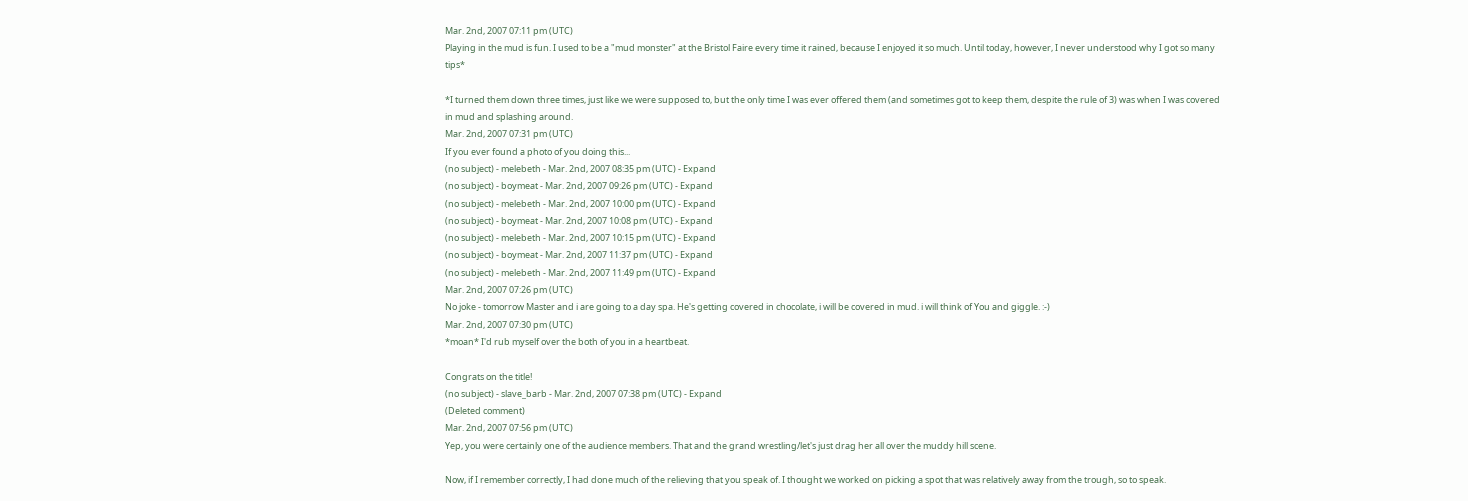Mar. 2nd, 2007 07:11 pm (UTC)
Playing in the mud is fun. I used to be a "mud monster" at the Bristol Faire every time it rained, because I enjoyed it so much. Until today, however, I never understood why I got so many tips*

*I turned them down three times, just like we were supposed to, but the only time I was ever offered them (and sometimes got to keep them, despite the rule of 3) was when I was covered in mud and splashing around.
Mar. 2nd, 2007 07:31 pm (UTC)
If you ever found a photo of you doing this...
(no subject) - melebeth - Mar. 2nd, 2007 08:35 pm (UTC) - Expand
(no subject) - boymeat - Mar. 2nd, 2007 09:26 pm (UTC) - Expand
(no subject) - melebeth - Mar. 2nd, 2007 10:00 pm (UTC) - Expand
(no subject) - boymeat - Mar. 2nd, 2007 10:08 pm (UTC) - Expand
(no subject) - melebeth - Mar. 2nd, 2007 10:15 pm (UTC) - Expand
(no subject) - boymeat - Mar. 2nd, 2007 11:37 pm (UTC) - Expand
(no subject) - melebeth - Mar. 2nd, 2007 11:49 pm (UTC) - Expand
Mar. 2nd, 2007 07:26 pm (UTC)
No joke - tomorrow Master and i are going to a day spa. He's getting covered in chocolate, i will be covered in mud. i will think of You and giggle. :-)
Mar. 2nd, 2007 07:30 pm (UTC)
*moan* I'd rub myself over the both of you in a heartbeat.

Congrats on the title!
(no subject) - slave_barb - Mar. 2nd, 2007 07:38 pm (UTC) - Expand
(Deleted comment)
Mar. 2nd, 2007 07:56 pm (UTC)
Yep, you were certainly one of the audience members. That and the grand wrestling/let's just drag her all over the muddy hill scene.

Now, if I remember correctly, I had done much of the relieving that you speak of. I thought we worked on picking a spot that was relatively away from the trough, so to speak.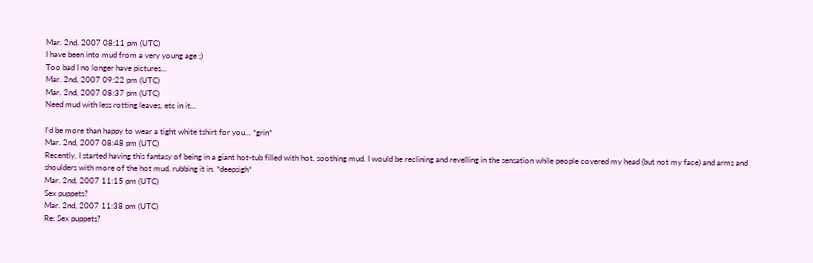Mar. 2nd, 2007 08:11 pm (UTC)
I have been into mud from a very young age ;)
Too bad I no longer have pictures...
Mar. 2nd, 2007 09:22 pm (UTC)
Mar. 2nd, 2007 08:37 pm (UTC)
Need mud with less rotting leaves, etc in it...

I'd be more than happy to wear a tight white tshirt for you... *grin*
Mar. 2nd, 2007 08:48 pm (UTC)
Recently, I started having this fantasy of being in a giant hot-tub filled with hot, soothing mud. I would be reclining and revelling in the sensation while people covered my head (but not my face) and arms and shoulders with more of the hot mud, rubbing it in. *deepsigh*
Mar. 2nd, 2007 11:15 pm (UTC)
Sex puppets?
Mar. 2nd, 2007 11:38 pm (UTC)
Re: Sex puppets?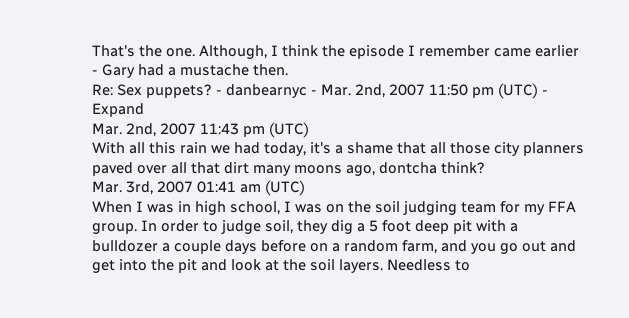That's the one. Although, I think the episode I remember came earlier - Gary had a mustache then.
Re: Sex puppets? - danbearnyc - Mar. 2nd, 2007 11:50 pm (UTC) - Expand
Mar. 2nd, 2007 11:43 pm (UTC)
With all this rain we had today, it's a shame that all those city planners paved over all that dirt many moons ago, dontcha think?
Mar. 3rd, 2007 01:41 am (UTC)
When I was in high school, I was on the soil judging team for my FFA group. In order to judge soil, they dig a 5 foot deep pit with a bulldozer a couple days before on a random farm, and you go out and get into the pit and look at the soil layers. Needless to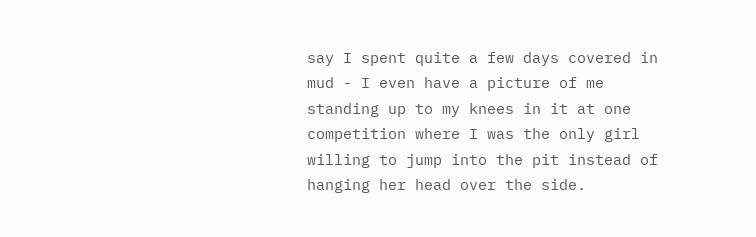say I spent quite a few days covered in mud - I even have a picture of me standing up to my knees in it at one competition where I was the only girl willing to jump into the pit instead of hanging her head over the side.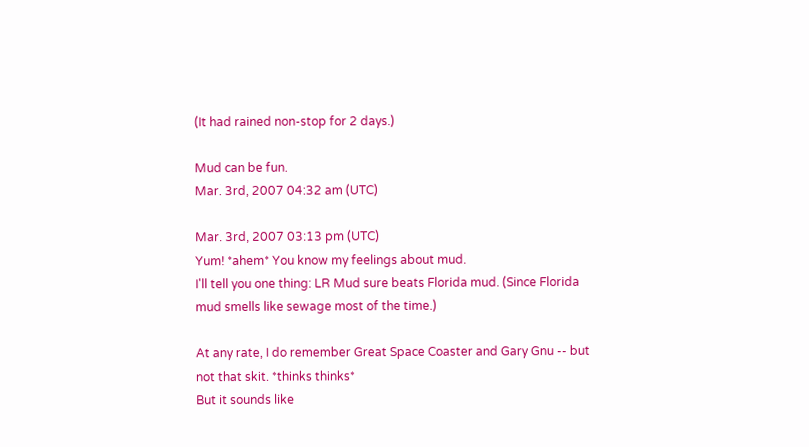(It had rained non-stop for 2 days.)

Mud can be fun.
Mar. 3rd, 2007 04:32 am (UTC)

Mar. 3rd, 2007 03:13 pm (UTC)
Yum! *ahem* You know my feelings about mud.
I'll tell you one thing: LR Mud sure beats Florida mud. (Since Florida mud smells like sewage most of the time.)

At any rate, I do remember Great Space Coaster and Gary Gnu -- but not that skit. *thinks thinks*
But it sounds like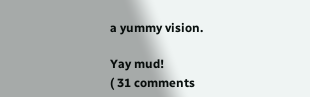a yummy vision.

Yay mud!
( 31 comments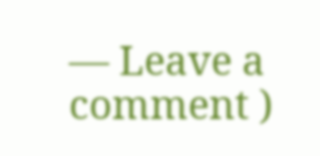— Leave a comment )